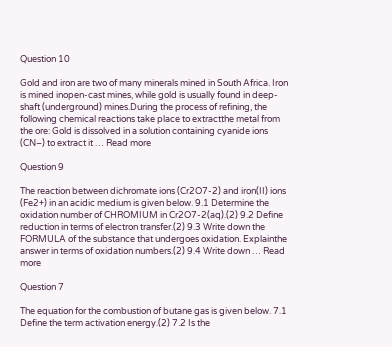Question 10

Gold and iron are two of many minerals mined in South Africa. Iron is mined inopen-cast mines, while gold is usually found in deep-shaft (underground) mines.During the process of refining, the following chemical reactions take place to extractthe metal from the ore: Gold is dissolved in a solution containing cyanide ions (CN–) to extract it … Read more

Question 9

The reaction between dichromate ions (Cr2O7-2) and iron(II) ions (Fe2+) in an acidic medium is given below. 9.1 Determine the oxidation number of CHROMIUM in Cr2O7-2(aq).(2) 9.2 Define reduction in terms of electron transfer.(2) 9.3 Write down the FORMULA of the substance that undergoes oxidation. Explainthe answer in terms of oxidation numbers.(2) 9.4 Write down … Read more

Question 7

The equation for the combustion of butane gas is given below. 7.1 Define the term activation energy.(2) 7.2 Is the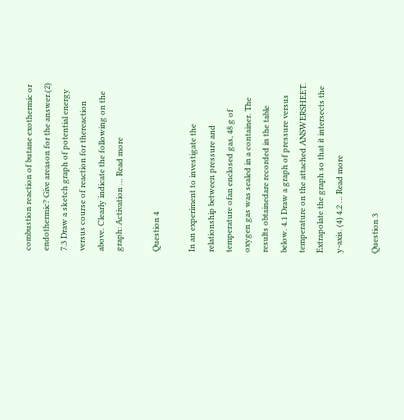combustion reaction of butane exothermic or endothermic? Give areason for the answer.(2) 7.3 Draw a sketch graph of potential energy versus course of reaction for thereaction above. Clearly indicate the following on the graph: Activation … Read more

Question 4

In an experiment to investigate the relationship between pressure and temperature ofan enclosed gas, 48 g of oxygen gas was sealed in a container. The results obtainedare recorded in the table below. 4.1 Draw a graph of pressure versus temperature on the attached ANSWERSHEET. Extrapolate the graph so that it intersects the y-axis. (4) 4.2 … Read more

Question 3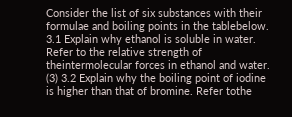Consider the list of six substances with their formulae and boiling points in the tablebelow. 3.1 Explain why ethanol is soluble in water. Refer to the relative strength of theintermolecular forces in ethanol and water. (3) 3.2 Explain why the boiling point of iodine is higher than that of bromine. Refer tothe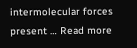intermolecular forces present … Read more